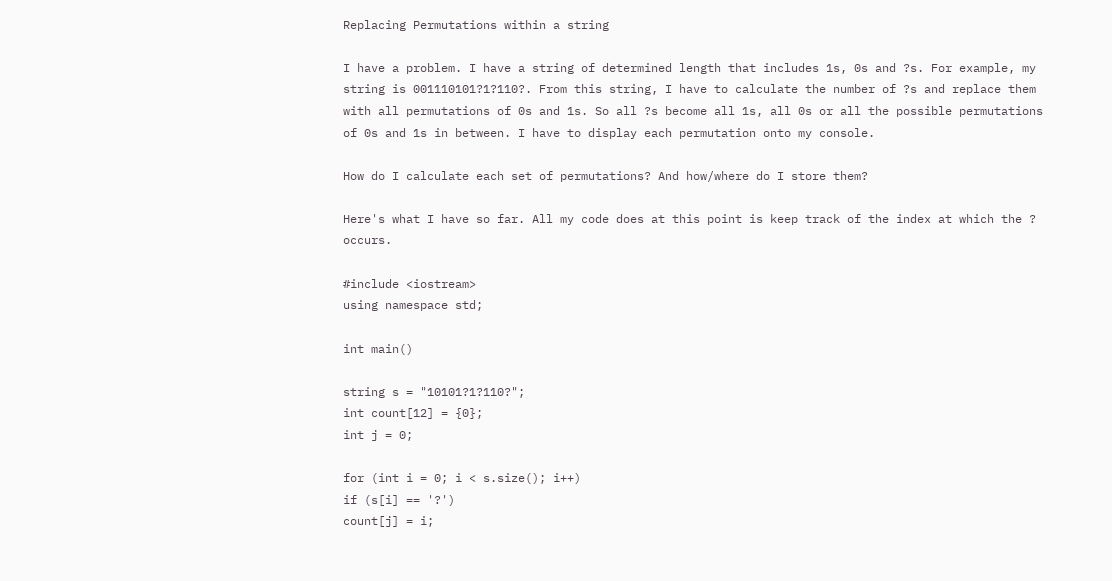Replacing Permutations within a string

I have a problem. I have a string of determined length that includes 1s, 0s and ?s. For example, my string is 001110101?1?110?. From this string, I have to calculate the number of ?s and replace them with all permutations of 0s and 1s. So all ?s become all 1s, all 0s or all the possible permutations of 0s and 1s in between. I have to display each permutation onto my console.

How do I calculate each set of permutations? And how/where do I store them?

Here's what I have so far. All my code does at this point is keep track of the index at which the ? occurs.

#include <iostream>
using namespace std;

int main()

string s = "10101?1?110?";
int count[12] = {0};
int j = 0;

for (int i = 0; i < s.size(); i++)
if (s[i] == '?')
count[j] = i;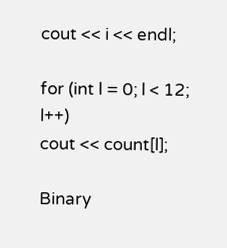cout << i << endl;

for (int l = 0; l < 12; l++)
cout << count[l];

Binary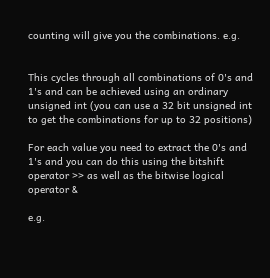counting will give you the combinations. e.g.


This cycles through all combinations of 0's and 1's and can be achieved using an ordinary unsigned int (you can use a 32 bit unsigned int to get the combinations for up to 32 positions)

For each value you need to extract the 0's and 1's and you can do this using the bitshift operator >> as well as the bitwise logical operator &

e.g.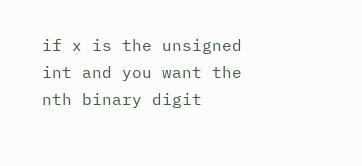if x is the unsigned int and you want the nth binary digit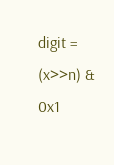digit = (x>>n) & 0x1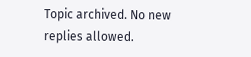Topic archived. No new replies allowed.